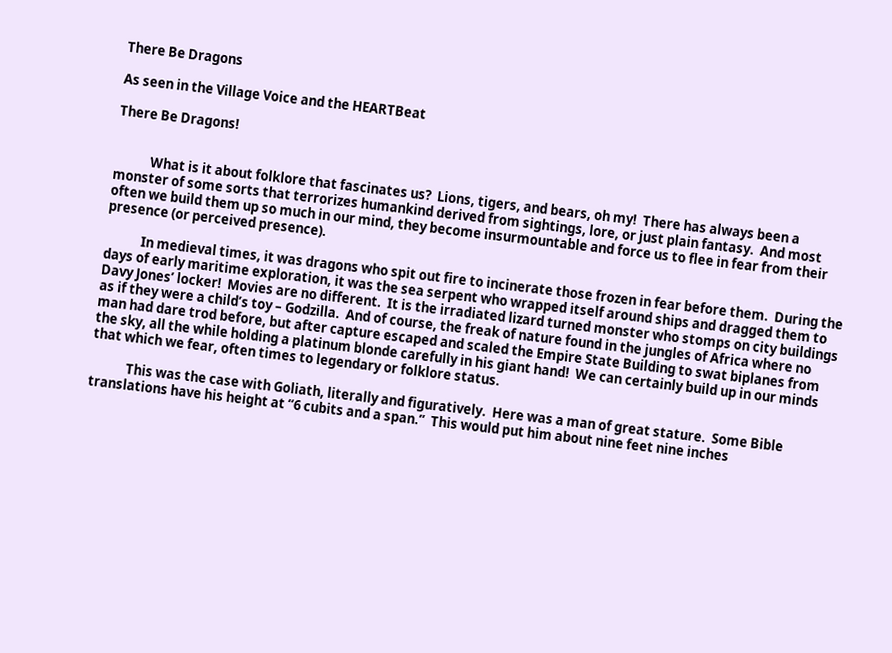There Be Dragons

As seen in the Village Voice and the HEARTBeat

There Be Dragons!


            What is it about folklore that fascinates us?  Lions, tigers, and bears, oh my!  There has always been a monster of some sorts that terrorizes humankind derived from sightings, lore, or just plain fantasy.  And most often we build them up so much in our mind, they become insurmountable and force us to flee in fear from their presence (or perceived presence).

            In medieval times, it was dragons who spit out fire to incinerate those frozen in fear before them.  During the days of early maritime exploration, it was the sea serpent who wrapped itself around ships and dragged them to Davy Jones’ locker!  Movies are no different.  It is the irradiated lizard turned monster who stomps on city buildings as if they were a child’s toy – Godzilla.  And of course, the freak of nature found in the jungles of Africa where no man had dare trod before, but after capture escaped and scaled the Empire State Building to swat biplanes from the sky, all the while holding a platinum blonde carefully in his giant hand!  We can certainly build up in our minds that which we fear, often times to legendary or folklore status.

            This was the case with Goliath, literally and figuratively.  Here was a man of great stature.  Some Bible translations have his height at “6 cubits and a span.”  This would put him about nine feet nine inches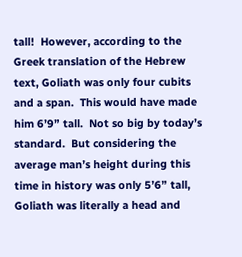tall!  However, according to the Greek translation of the Hebrew text, Goliath was only four cubits and a span.  This would have made him 6’9” tall.  Not so big by today’s standard.  But considering the average man’s height during this time in history was only 5’6” tall, Goliath was literally a head and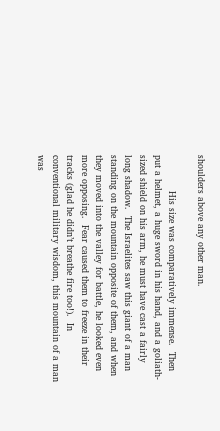shoulders above any other man.

            His size was comparatively immense.  Then put a helmet, a huge sword in his hand, and a goliath-sized shield on his arm, he must have cast a fairly long shadow.  The Israelites saw this giant of a man standing on the mountain opposite of them, and when they moved into the valley for battle, he looked even more opposing.  Fear caused them to freeze in their tracks (glad he didn’t breathe fire too!).  In conventional military wisdom, this mountain of a man was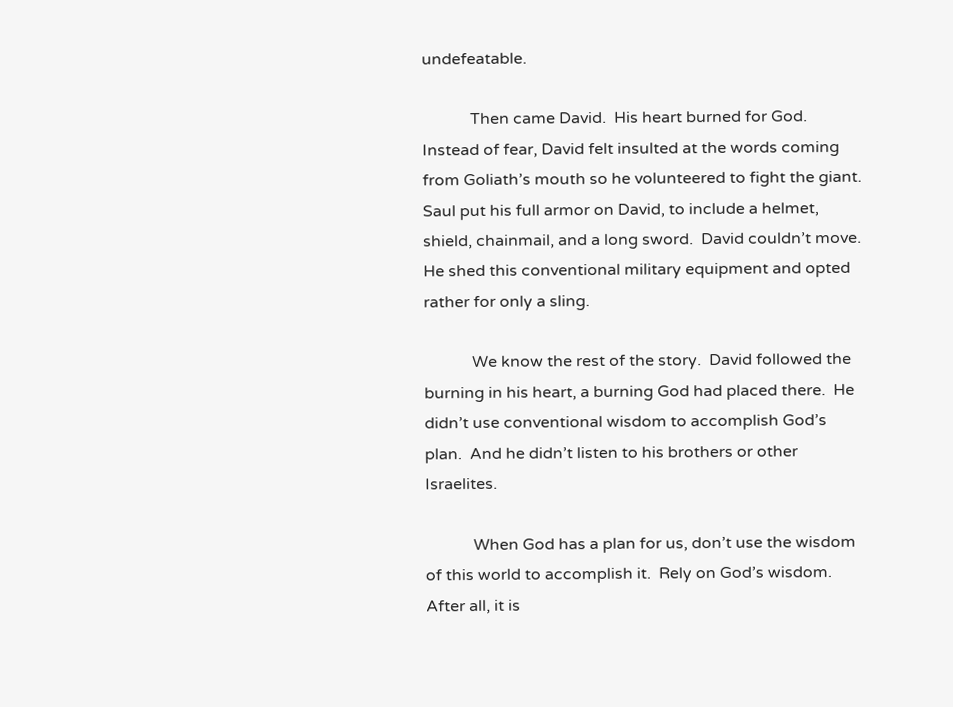undefeatable.

            Then came David.  His heart burned for God.  Instead of fear, David felt insulted at the words coming from Goliath’s mouth so he volunteered to fight the giant.  Saul put his full armor on David, to include a helmet, shield, chainmail, and a long sword.  David couldn’t move.  He shed this conventional military equipment and opted rather for only a sling.

            We know the rest of the story.  David followed the burning in his heart, a burning God had placed there.  He didn’t use conventional wisdom to accomplish God’s plan.  And he didn’t listen to his brothers or other Israelites.

            When God has a plan for us, don’t use the wisdom of this world to accomplish it.  Rely on God’s wisdom.  After all, it is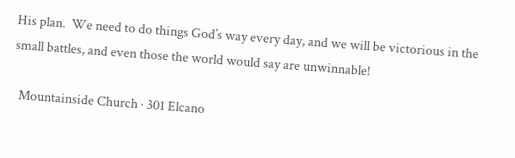His plan.  We need to do things God’s way every day, and we will be victorious in the small battles, and even those the world would say are unwinnable!

  Mountainside Church · 301 Elcano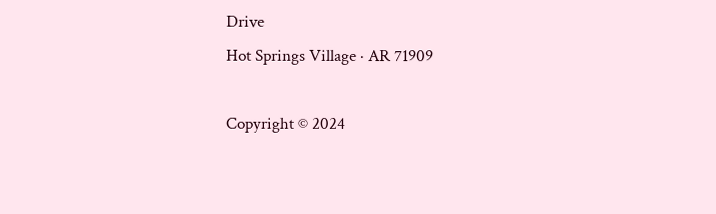Drive
Hot Springs Village · AR 71909

Copyright © 2024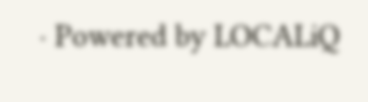· Powered by LOCALiQ